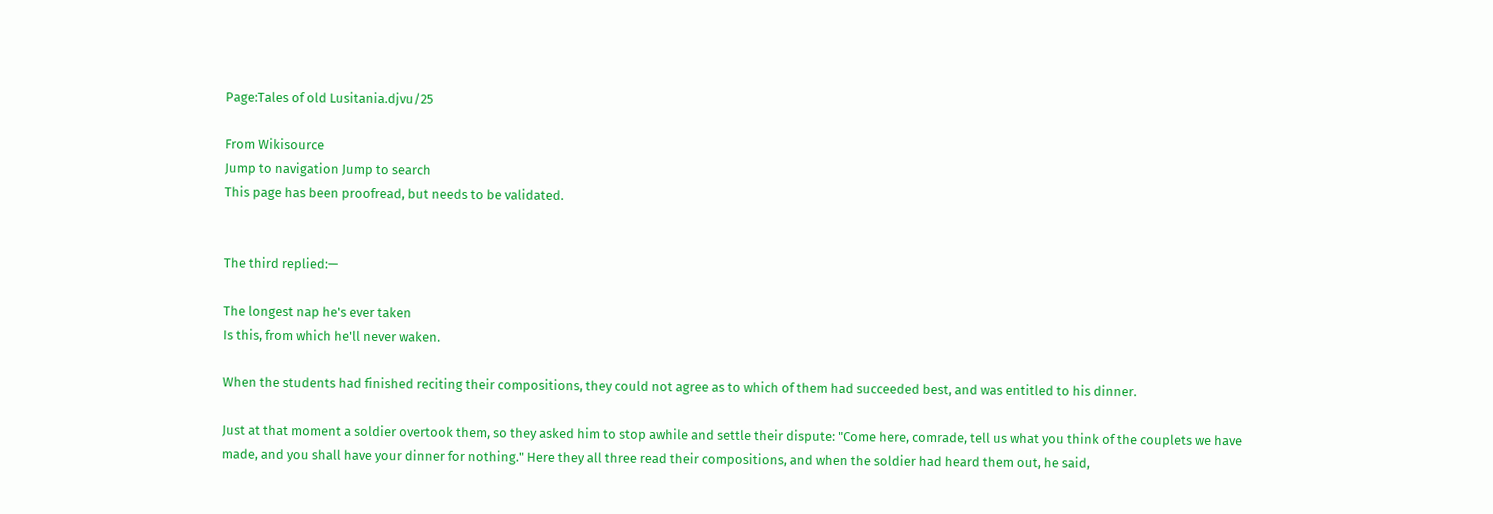Page:Tales of old Lusitania.djvu/25

From Wikisource
Jump to navigation Jump to search
This page has been proofread, but needs to be validated.


The third replied:—

The longest nap he's ever taken
Is this, from which he'll never waken.

When the students had finished reciting their compositions, they could not agree as to which of them had succeeded best, and was entitled to his dinner.

Just at that moment a soldier overtook them, so they asked him to stop awhile and settle their dispute: "Come here, comrade, tell us what you think of the couplets we have made, and you shall have your dinner for nothing." Here they all three read their compositions, and when the soldier had heard them out, he said,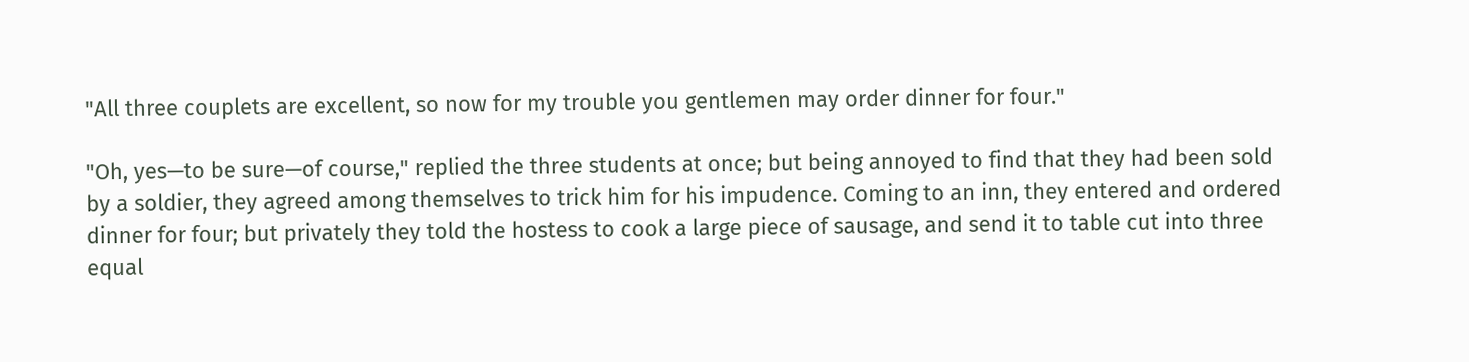"All three couplets are excellent, so now for my trouble you gentlemen may order dinner for four."

"Oh, yes—to be sure—of course," replied the three students at once; but being annoyed to find that they had been sold by a soldier, they agreed among themselves to trick him for his impudence. Coming to an inn, they entered and ordered dinner for four; but privately they told the hostess to cook a large piece of sausage, and send it to table cut into three equal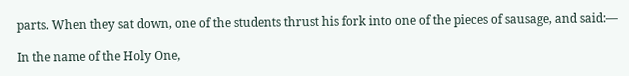parts. When they sat down, one of the students thrust his fork into one of the pieces of sausage, and said:—

In the name of the Holy One,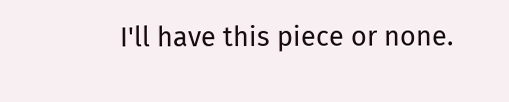I'll have this piece or none.